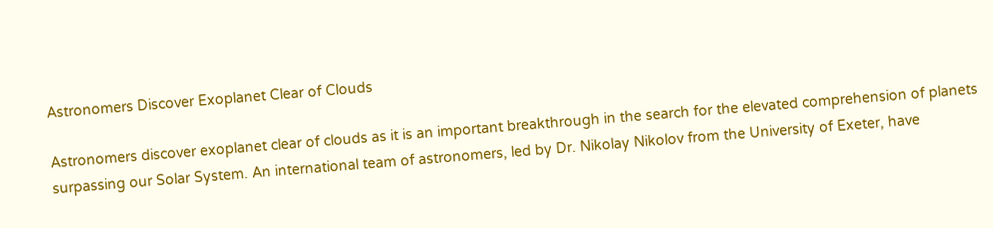Astronomers Discover Exoplanet Clear of Clouds

Astronomers discover exoplanet clear of clouds as it is an important breakthrough in the search for the elevated comprehension of planets surpassing our Solar System. An international team of astronomers, led by Dr. Nikolay Nikolov from the University of Exeter, have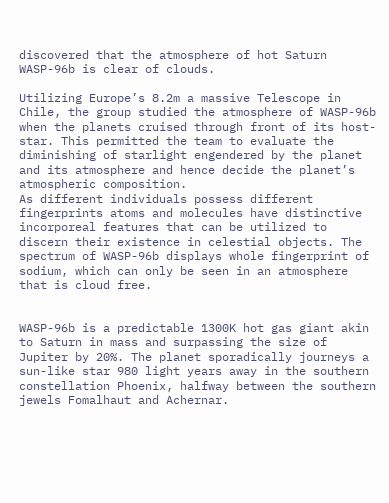discovered that the atmosphere of hot Saturn WASP-96b is clear of clouds.

Utilizing Europe’s 8.2m a massive Telescope in Chile, the group studied the atmosphere of WASP-96b when the planets cruised through front of its host-star. This permitted the team to evaluate the diminishing of starlight engendered by the planet and its atmosphere and hence decide the planet’s atmospheric composition.
As different individuals possess different fingerprints atoms and molecules have distinctive incorporeal features that can be utilized to discern their existence in celestial objects. The spectrum of WASP-96b displays whole fingerprint of sodium, which can only be seen in an atmosphere that is cloud free.


WASP-96b is a predictable 1300K hot gas giant akin to Saturn in mass and surpassing the size of Jupiter by 20%. The planet sporadically journeys a sun-like star 980 light years away in the southern constellation Phoenix, halfway between the southern jewels Fomalhaut and Achernar.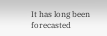It has long been forecasted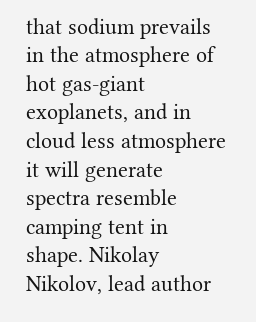that sodium prevails in the atmosphere of hot gas-giant exoplanets, and in cloud less atmosphere it will generate spectra resemble camping tent in shape. Nikolay Nikolov, lead author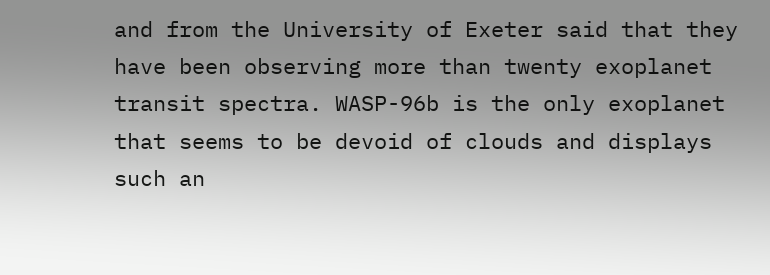and from the University of Exeter said that they have been observing more than twenty exoplanet transit spectra. WASP-96b is the only exoplanet that seems to be devoid of clouds and displays such an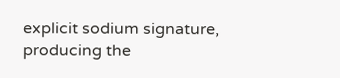explicit sodium signature, producing the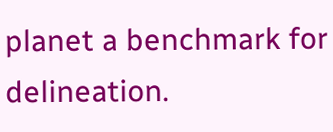planet a benchmark for delineation.